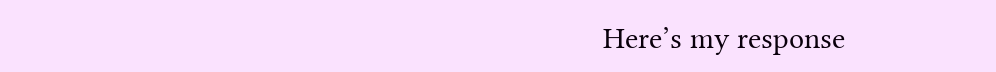Here’s my response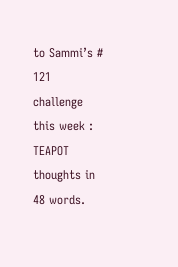to Sammi’s # 121 challenge this week : TEAPOT thoughts in 48 words.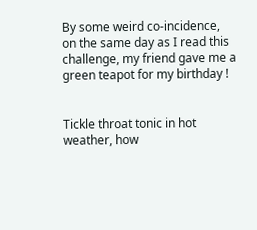By some weird co-incidence, on the same day as I read this challenge, my friend gave me a green teapot for my birthday !


Tickle throat tonic in hot weather, how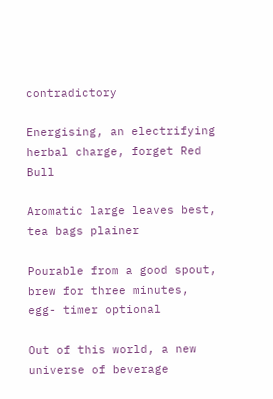contradictory

Energising, an electrifying herbal charge, forget Red Bull

Aromatic large leaves best, tea bags plainer

Pourable from a good spout, brew for three minutes, egg- timer optional

Out of this world, a new universe of beverage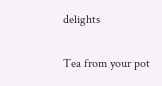delights

Tea from your pot